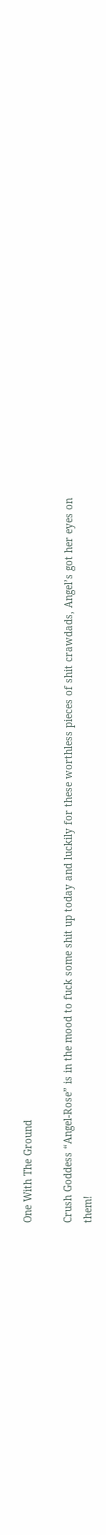One With The Ground

Crush Goddess “Angel-Rose” is in the mood to fuck some shit up today and luckily for these worthless pieces of shit crawdads, Angel’s got her eyes on them!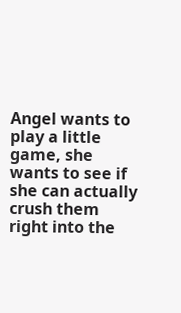Angel wants to play a little game, she wants to see if she can actually crush them right into the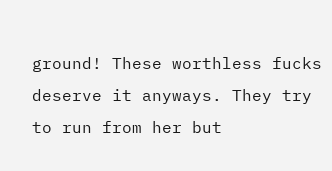ground! These worthless fucks deserve it anyways. They try to run from her but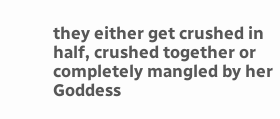they either get crushed in half, crushed together or completely mangled by her Goddess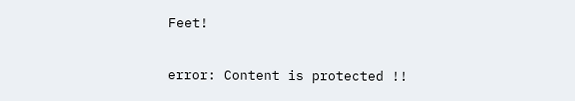Feet!


error: Content is protected !!